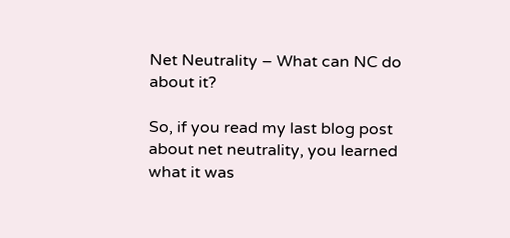Net Neutrality – What can NC do about it?

So, if you read my last blog post about net neutrality, you learned what it was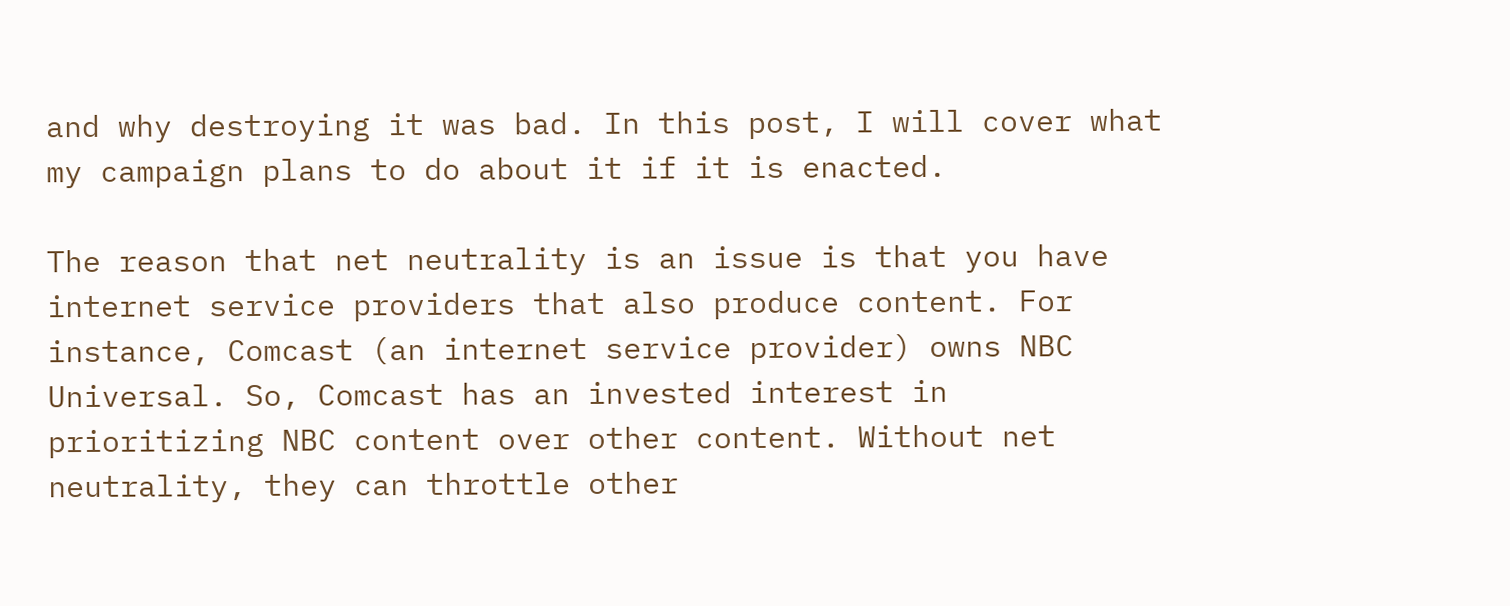and why destroying it was bad. In this post, I will cover what my campaign plans to do about it if it is enacted.

The reason that net neutrality is an issue is that you have internet service providers that also produce content. For instance, Comcast (an internet service provider) owns NBC Universal. So, Comcast has an invested interest in prioritizing NBC content over other content. Without net neutrality, they can throttle other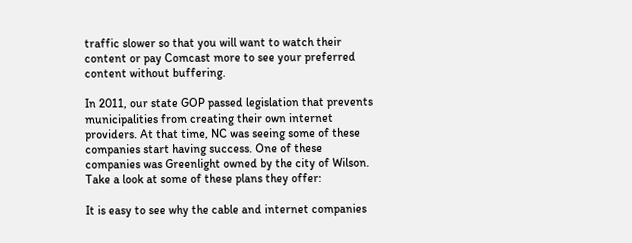traffic slower so that you will want to watch their content or pay Comcast more to see your preferred content without buffering.

In 2011, our state GOP passed legislation that prevents municipalities from creating their own internet providers. At that time, NC was seeing some of these companies start having success. One of these companies was Greenlight owned by the city of Wilson. Take a look at some of these plans they offer:

It is easy to see why the cable and internet companies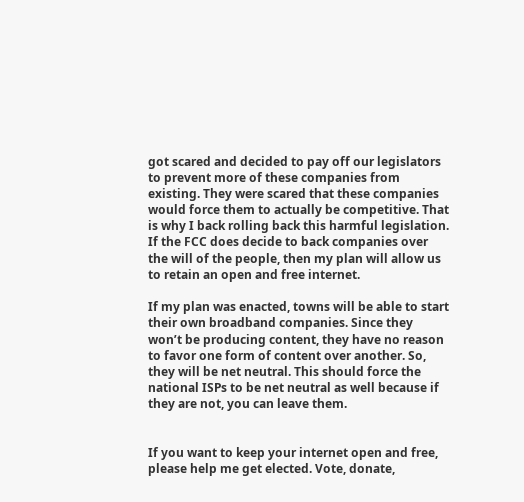got scared and decided to pay off our legislators to prevent more of these companies from existing. They were scared that these companies would force them to actually be competitive. That is why I back rolling back this harmful legislation. If the FCC does decide to back companies over the will of the people, then my plan will allow us to retain an open and free internet.

If my plan was enacted, towns will be able to start their own broadband companies. Since they won’t be producing content, they have no reason to favor one form of content over another. So, they will be net neutral. This should force the national ISPs to be net neutral as well because if they are not, you can leave them.


If you want to keep your internet open and free, please help me get elected. Vote, donate,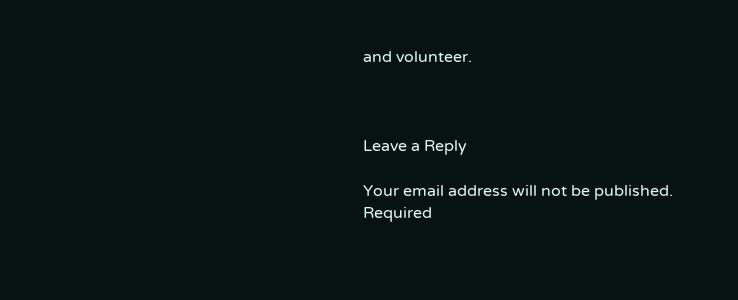and volunteer.



Leave a Reply

Your email address will not be published. Required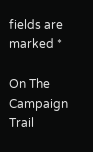fields are marked *

On The Campaign Trail